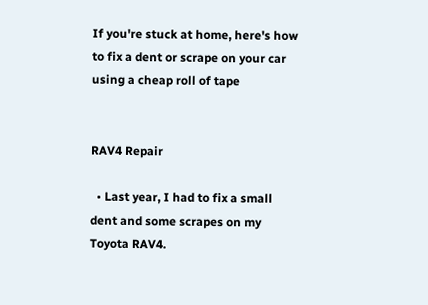If you're stuck at home, here's how to fix a dent or scrape on your car using a cheap roll of tape


RAV4 Repair

  • Last year, I had to fix a small dent and some scrapes on my Toyota RAV4.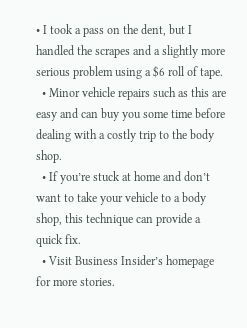• I took a pass on the dent, but I handled the scrapes and a slightly more serious problem using a $6 roll of tape.
  • Minor vehicle repairs such as this are easy and can buy you some time before dealing with a costly trip to the body shop.
  • If you’re stuck at home and don’t want to take your vehicle to a body shop, this technique can provide a quick fix.
  • Visit Business Insider’s homepage for more stories.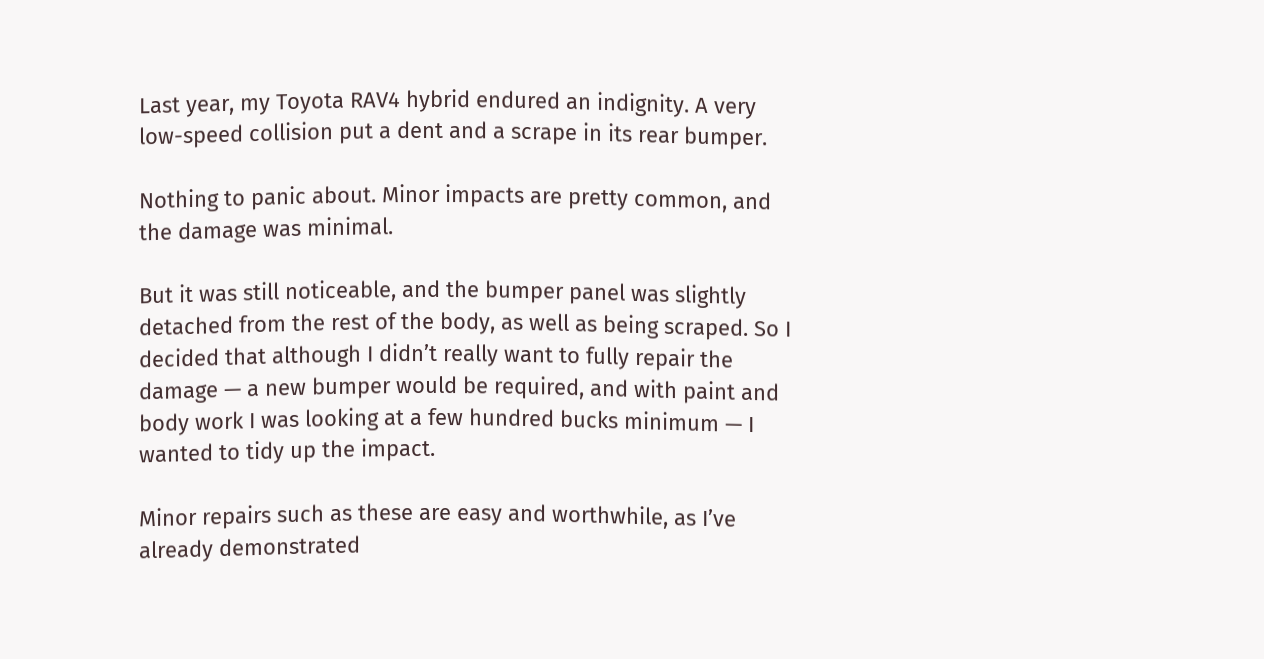Last year, my Toyota RAV4 hybrid endured an indignity. A very low-speed collision put a dent and a scrape in its rear bumper.

Nothing to panic about. Minor impacts are pretty common, and the damage was minimal.

But it was still noticeable, and the bumper panel was slightly detached from the rest of the body, as well as being scraped. So I decided that although I didn’t really want to fully repair the damage — a new bumper would be required, and with paint and body work I was looking at a few hundred bucks minimum — I wanted to tidy up the impact.

Minor repairs such as these are easy and worthwhile, as I’ve already demonstrated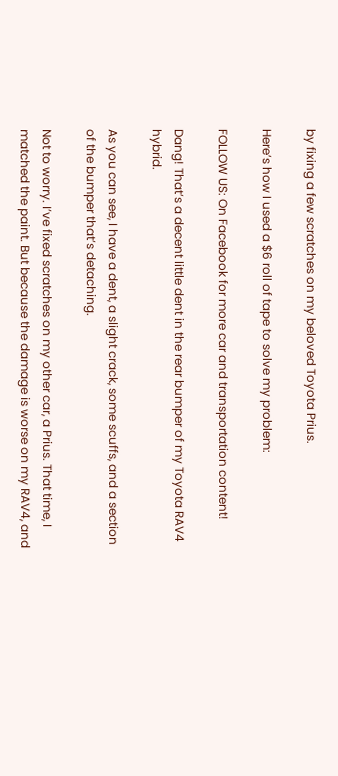by fixing a few scratches on my beloved Toyota Prius.

Here’s how I used a $6 roll of tape to solve my problem:

FOLLOW US: On Facebook for more car and transportation content!

Dang! That’s a decent little dent in the rear bumper of my Toyota RAV4 hybrid.

As you can see, I have a dent, a slight crack, some scuffs, and a section of the bumper that’s detaching.

Not to worry. I’ve fixed scratches on my other car, a Prius. That time, I matched the paint. But because the damage is worse on my RAV4, and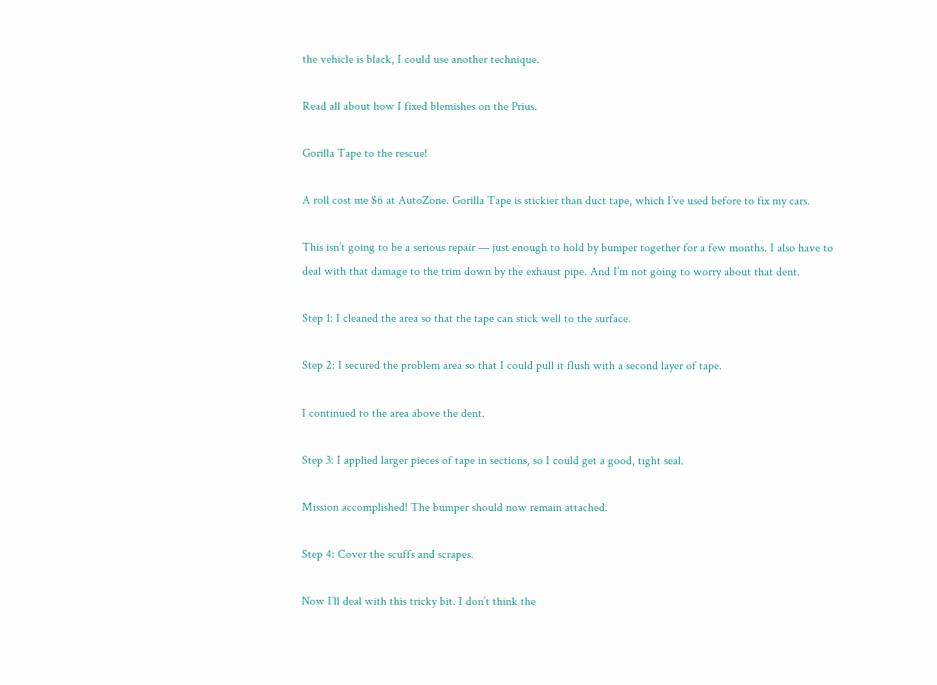the vehicle is black, I could use another technique.

Read all about how I fixed blemishes on the Prius.

Gorilla Tape to the rescue!

A roll cost me $6 at AutoZone. Gorilla Tape is stickier than duct tape, which I’ve used before to fix my cars.

This isn’t going to be a serious repair — just enough to hold by bumper together for a few months. I also have to deal with that damage to the trim down by the exhaust pipe. And I’m not going to worry about that dent.

Step 1: I cleaned the area so that the tape can stick well to the surface.

Step 2: I secured the problem area so that I could pull it flush with a second layer of tape.

I continued to the area above the dent.

Step 3: I applied larger pieces of tape in sections, so I could get a good, tight seal.

Mission accomplished! The bumper should now remain attached.

Step 4: Cover the scuffs and scrapes.

Now I’ll deal with this tricky bit. I don’t think the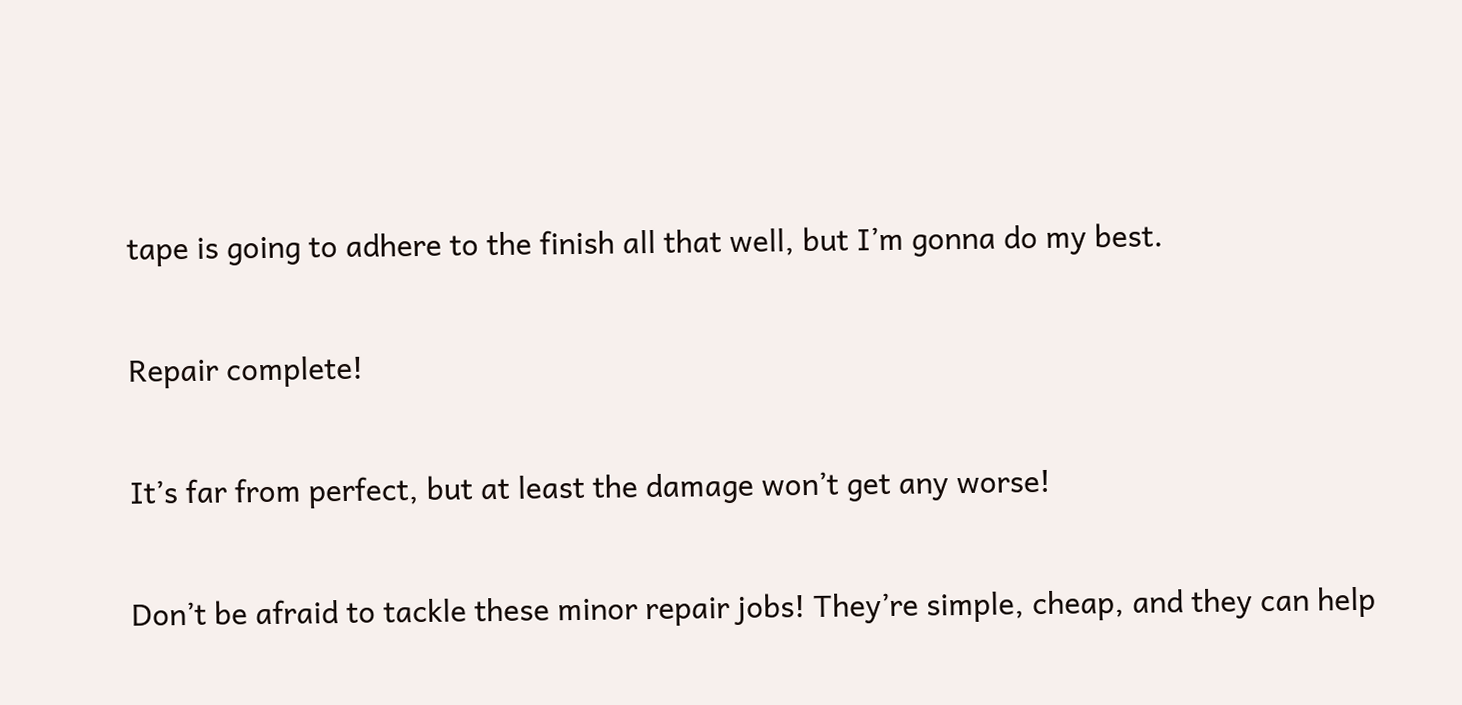tape is going to adhere to the finish all that well, but I’m gonna do my best.

Repair complete!

It’s far from perfect, but at least the damage won’t get any worse!

Don’t be afraid to tackle these minor repair jobs! They’re simple, cheap, and they can help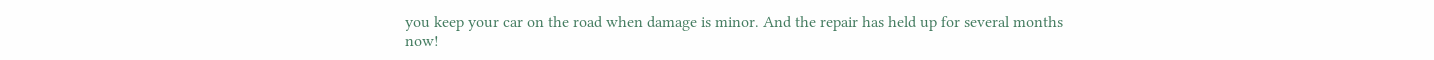you keep your car on the road when damage is minor. And the repair has held up for several months now!